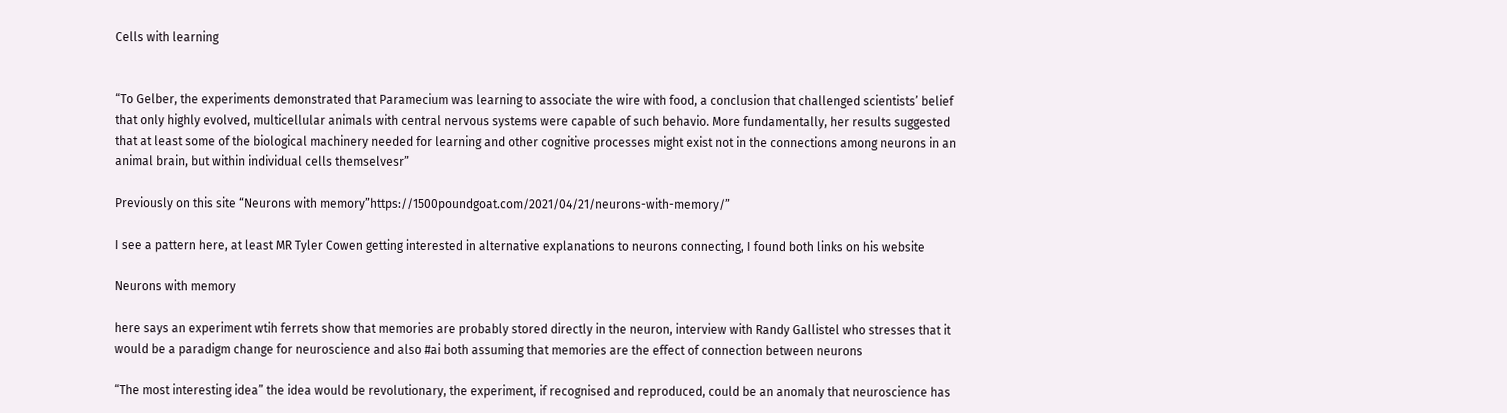Cells with learning


“To Gelber, the experiments demonstrated that Paramecium was learning to associate the wire with food, a conclusion that challenged scientists’ belief that only highly evolved, multicellular animals with central nervous systems were capable of such behavio. More fundamentally, her results suggested that at least some of the biological machinery needed for learning and other cognitive processes might exist not in the connections among neurons in an animal brain, but within individual cells themselvesr”

Previously on this site “Neurons with memory”https://1500poundgoat.com/2021/04/21/neurons-with-memory/”

I see a pattern here, at least MR Tyler Cowen getting interested in alternative explanations to neurons connecting, I found both links on his website

Neurons with memory

here says an experiment wtih ferrets show that memories are probably stored directly in the neuron, interview with Randy Gallistel who stresses that it would be a paradigm change for neuroscience and also #ai both assuming that memories are the effect of connection between neurons

“The most interesting idea” the idea would be revolutionary, the experiment, if recognised and reproduced, could be an anomaly that neuroscience has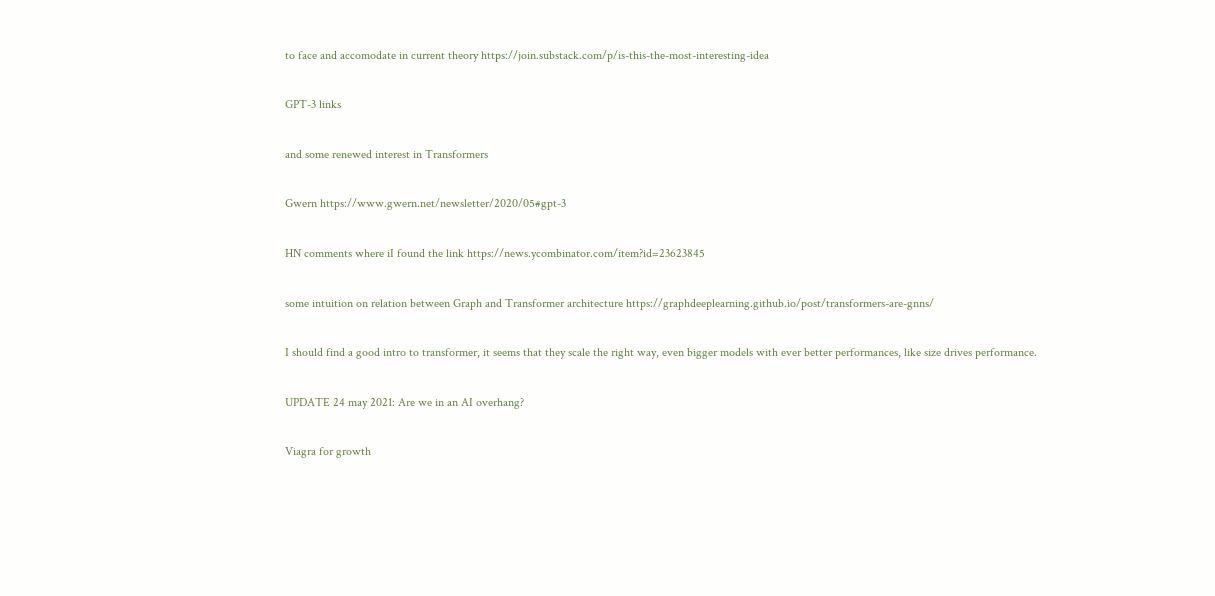to face and accomodate in current theory https://join.substack.com/p/is-this-the-most-interesting-idea

GPT-3 links

and some renewed interest in Transformers

Gwern https://www.gwern.net/newsletter/2020/05#gpt-3

HN comments where iI found the link https://news.ycombinator.com/item?id=23623845

some intuition on relation between Graph and Transformer architecture https://graphdeeplearning.github.io/post/transformers-are-gnns/

I should find a good intro to transformer, it seems that they scale the right way, even bigger models with ever better performances, like size drives performance.

UPDATE 24 may 2021: Are we in an AI overhang?

Viagra for growth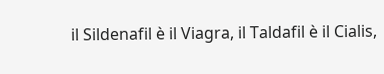il Sildenafil è il Viagra, il Taldafil è il Cialis,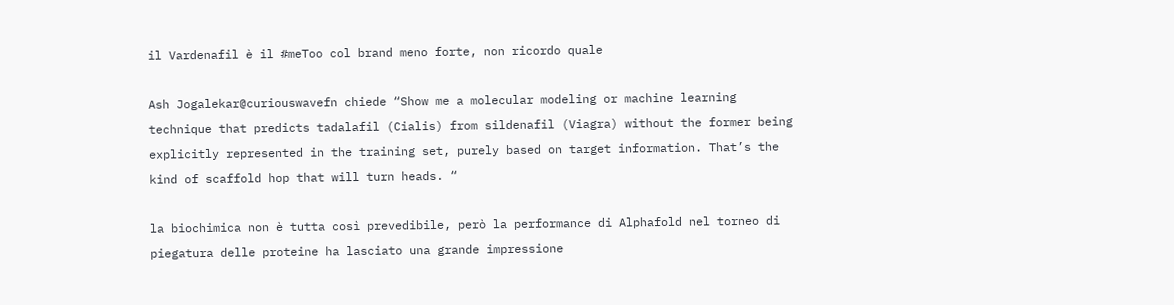il Vardenafil è il #meToo col brand meno forte, non ricordo quale

Ash Jogalekar@curiouswavefn chiede “Show me a molecular modeling or machine learning technique that predicts tadalafil (Cialis) from sildenafil (Viagra) without the former being explicitly represented in the training set, purely based on target information. That’s the kind of scaffold hop that will turn heads. “

la biochimica non è tutta così prevedibile, però la performance di Alphafold nel torneo di piegatura delle proteine ha lasciato una grande impressione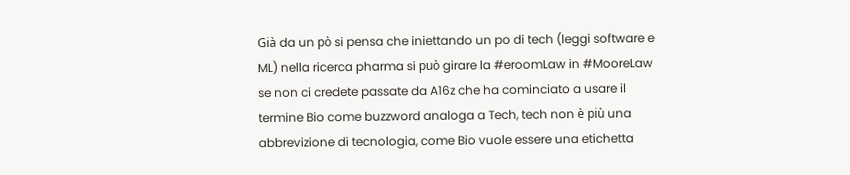Già da un pò si pensa che iniettando un po di tech (leggi software e ML) nella ricerca pharma si può girare la #eroomLaw in #MooreLaw se non ci credete passate da A16z che ha cominciato a usare il termine Bio come buzzword analoga a Tech, tech non è più una abbrevizione di tecnologia, come Bio vuole essere una etichetta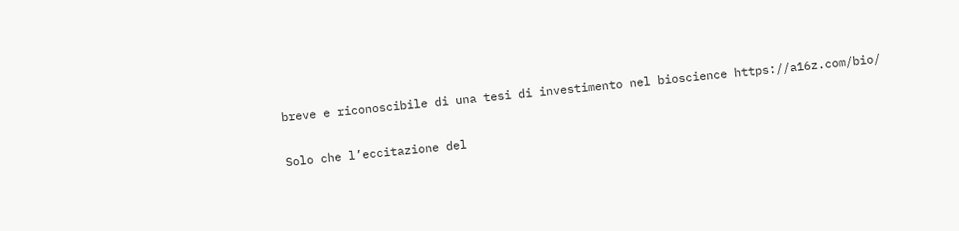breve e riconoscibile di una tesi di investimento nel bioscience https://a16z.com/bio/

Solo che l’eccitazione del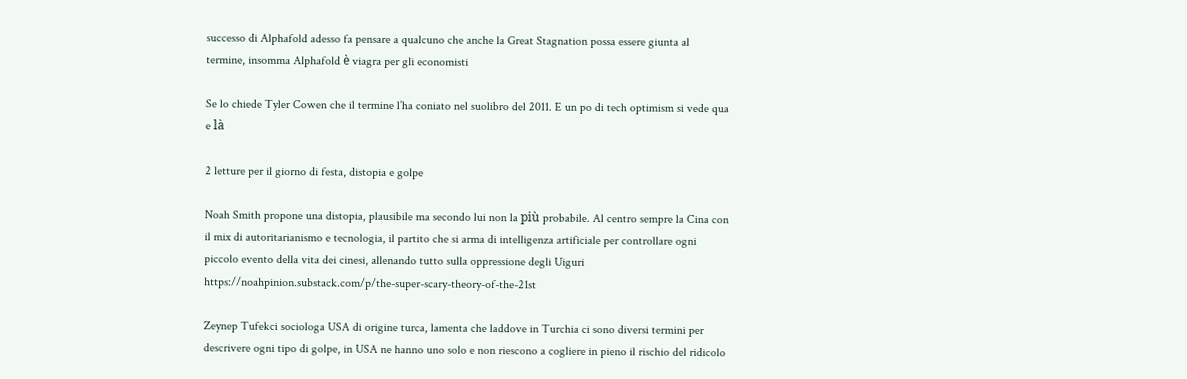successo di Alphafold adesso fa pensare a qualcuno che anche la Great Stagnation possa essere giunta al termine, insomma Alphafold è viagra per gli economisti

Se lo chiede Tyler Cowen che il termine l’ha coniato nel suolibro del 2011. E un po di tech optimism si vede qua e là

2 letture per il giorno di festa, distopia e golpe

Noah Smith propone una distopia, plausibile ma secondo lui non la più probabile. Al centro sempre la Cina con il mix di autoritarianismo e tecnologia, il partito che si arma di intelligenza artificiale per controllare ogni piccolo evento della vita dei cinesi, allenando tutto sulla oppressione degli Uiguri https://noahpinion.substack.com/p/the-super-scary-theory-of-the-21st

Zeynep Tufekci sociologa USA di origine turca, lamenta che laddove in Turchia ci sono diversi termini per descrivere ogni tipo di golpe, in USA ne hanno uno solo e non riescono a cogliere in pieno il rischio del ridicolo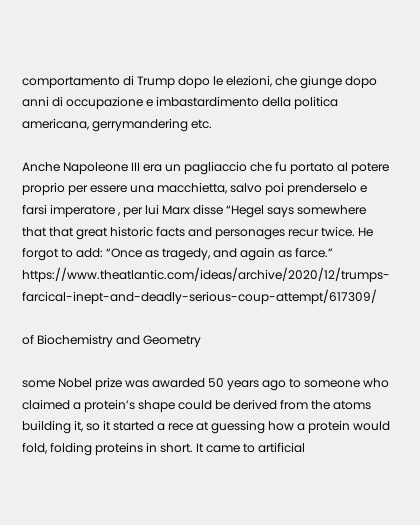comportamento di Trump dopo le elezioni, che giunge dopo anni di occupazione e imbastardimento della politica americana, gerrymandering etc.

Anche Napoleone III era un pagliaccio che fu portato al potere proprio per essere una macchietta, salvo poi prenderselo e farsi imperatore , per lui Marx disse “Hegel says somewhere that that great historic facts and personages recur twice. He forgot to add: “Once as tragedy, and again as farce.” https://www.theatlantic.com/ideas/archive/2020/12/trumps-farcical-inept-and-deadly-serious-coup-attempt/617309/

of Biochemistry and Geometry

some Nobel prize was awarded 50 years ago to someone who claimed a protein’s shape could be derived from the atoms building it, so it started a rece at guessing how a protein would fold, folding proteins in short. It came to artificial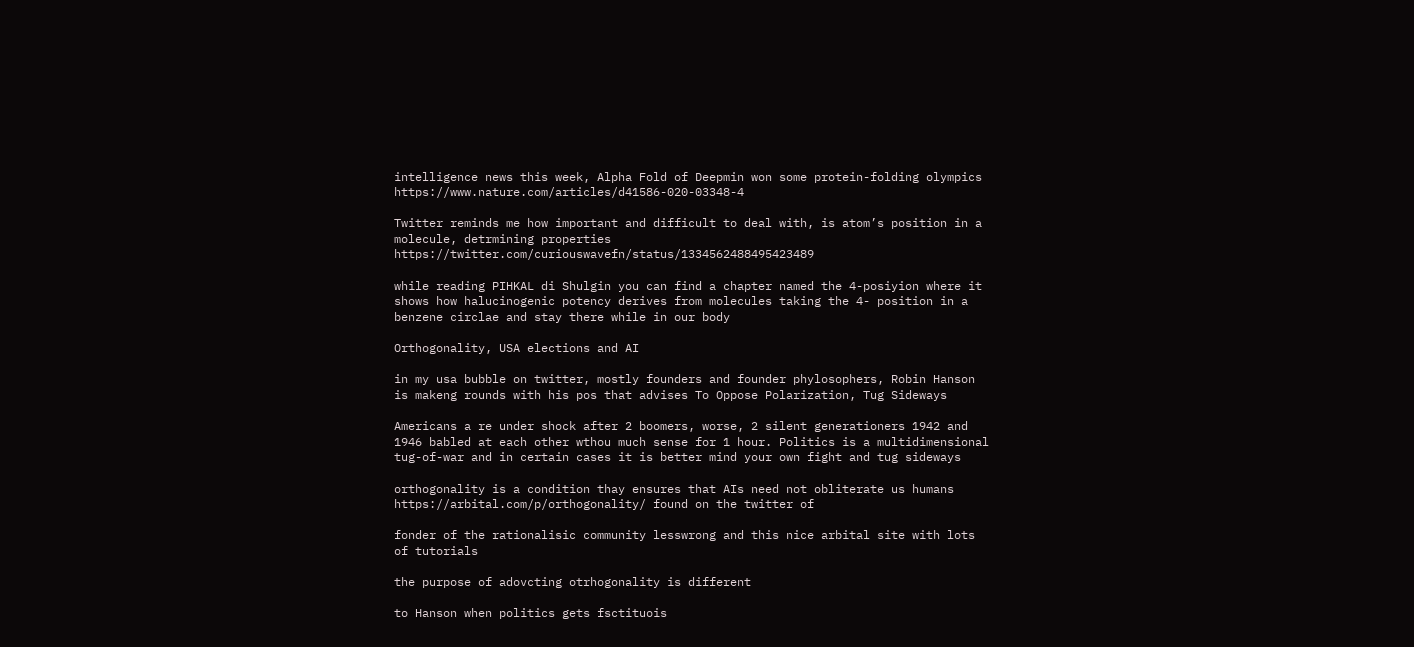intelligence news this week, Alpha Fold of Deepmin won some protein-folding olympics https://www.nature.com/articles/d41586-020-03348-4

Twitter reminds me how important and difficult to deal with, is atom’s position in a molecule, detrmining properties https://twitter.com/curiouswavefn/status/1334562488495423489

while reading PIHKAL di Shulgin you can find a chapter named the 4-posiyion where it shows how halucinogenic potency derives from molecules taking the 4- position in a benzene circlae and stay there while in our body

Orthogonality, USA elections and AI

in my usa bubble on twitter, mostly founders and founder phylosophers, Robin Hanson is makeng rounds with his pos that advises To Oppose Polarization, Tug Sideways

Americans a re under shock after 2 boomers, worse, 2 silent generationers 1942 and 1946 babled at each other wthou much sense for 1 hour. Politics is a multidimensional tug-of-war and in certain cases it is better mind your own fight and tug sideways

orthogonality is a condition thay ensures that AIs need not obliterate us humans https://arbital.com/p/orthogonality/ found on the twitter of

fonder of the rationalisic community lesswrong and this nice arbital site with lots of tutorials

the purpose of adovcting otrhogonality is different

to Hanson when politics gets fsctituois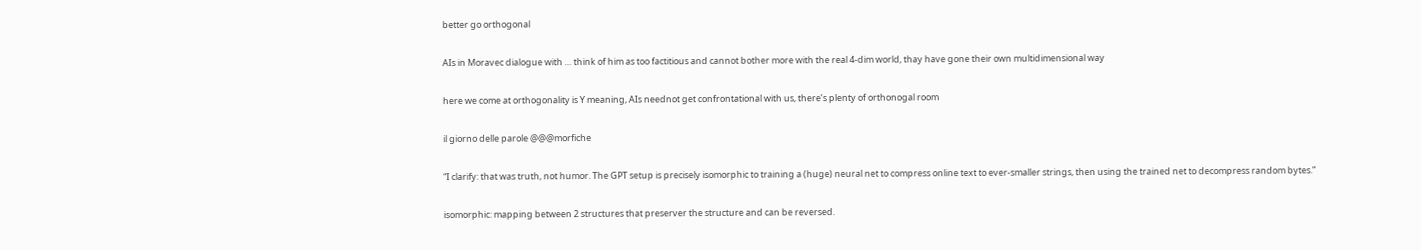better go orthogonal

AIs in Moravec dialogue with … think of him as too factitious and cannot bother more with the real 4-dim world, thay have gone their own multidimensional way

here we come at orthogonality is Y meaning, AIs neednot get confrontational with us, there’s plenty of orthonogal room

il giorno delle parole @@@morfiche

“I clarify: that was truth, not humor. The GPT setup is precisely isomorphic to training a (huge) neural net to compress online text to ever-smaller strings, then using the trained net to decompress random bytes.”

isomorphic: mapping between 2 structures that preserver the structure and can be reversed.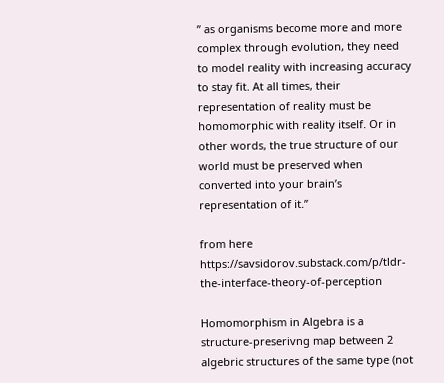” as organisms become more and more complex through evolution, they need to model reality with increasing accuracy to stay fit. At all times, their representation of reality must be homomorphic with reality itself. Or in other words, the true structure of our world must be preserved when converted into your brain’s representation of it.”

from here https://savsidorov.substack.com/p/tldr-the-interface-theory-of-perception

Homomorphism in Algebra is a structure-preserivng map between 2 algebric structures of the same type (not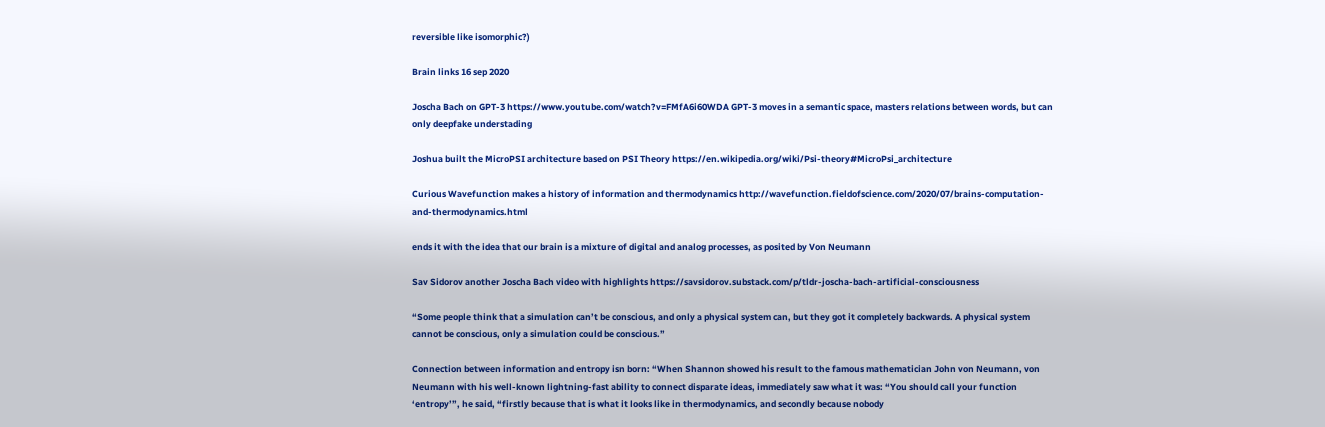reversible like isomorphic?)

Brain links 16 sep 2020

Joscha Bach on GPT-3 https://www.youtube.com/watch?v=FMfA6i60WDA GPT-3 moves in a semantic space, masters relations between words, but can only deepfake understading

Joshua built the MicroPSI architecture based on PSI Theory https://en.wikipedia.org/wiki/Psi-theory#MicroPsi_architecture

Curious Wavefunction makes a history of information and thermodynamics http://wavefunction.fieldofscience.com/2020/07/brains-computation-and-thermodynamics.html

ends it with the idea that our brain is a mixture of digital and analog processes, as posited by Von Neumann

Sav Sidorov another Joscha Bach video with highlights https://savsidorov.substack.com/p/tldr-joscha-bach-artificial-consciousness

“Some people think that a simulation can’t be conscious, and only a physical system can, but they got it completely backwards. A physical system cannot be conscious, only a simulation could be conscious.”

Connection between information and entropy isn born: “When Shannon showed his result to the famous mathematician John von Neumann, von Neumann with his well-known lightning-fast ability to connect disparate ideas, immediately saw what it was: “You should call your function ‘entropy’”, he said, “firstly because that is what it looks like in thermodynamics, and secondly because nobody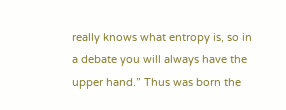really knows what entropy is, so in a debate you will always have the upper hand.” Thus was born the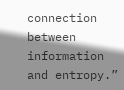connection between information and entropy.”